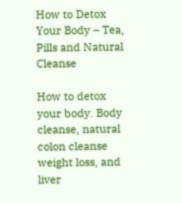How to Detox Your Body – Tea, Pills and Natural Cleanse

How to detox your body. Body cleanse, natural colon cleanse weight loss, and liver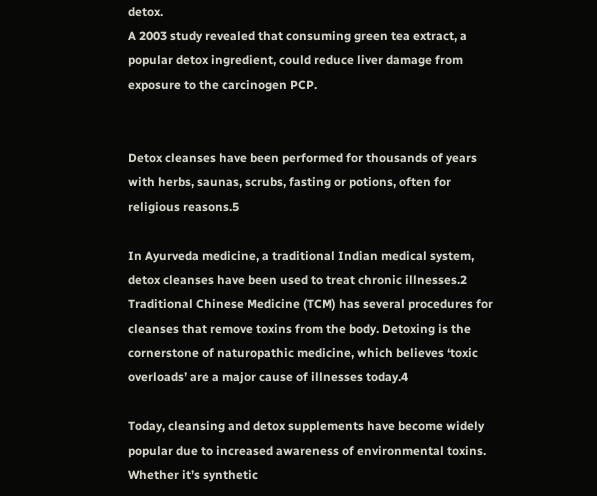detox.
A 2003 study revealed that consuming green tea extract, a popular detox ingredient, could reduce liver damage from exposure to the carcinogen PCP.


Detox cleanses have been performed for thousands of years with herbs, saunas, scrubs, fasting or potions, often for religious reasons.5

In Ayurveda medicine, a traditional Indian medical system, detox cleanses have been used to treat chronic illnesses.2 Traditional Chinese Medicine (TCM) has several procedures for cleanses that remove toxins from the body. Detoxing is the cornerstone of naturopathic medicine, which believes ‘toxic overloads’ are a major cause of illnesses today.4

Today, cleansing and detox supplements have become widely popular due to increased awareness of environmental toxins. Whether it’s synthetic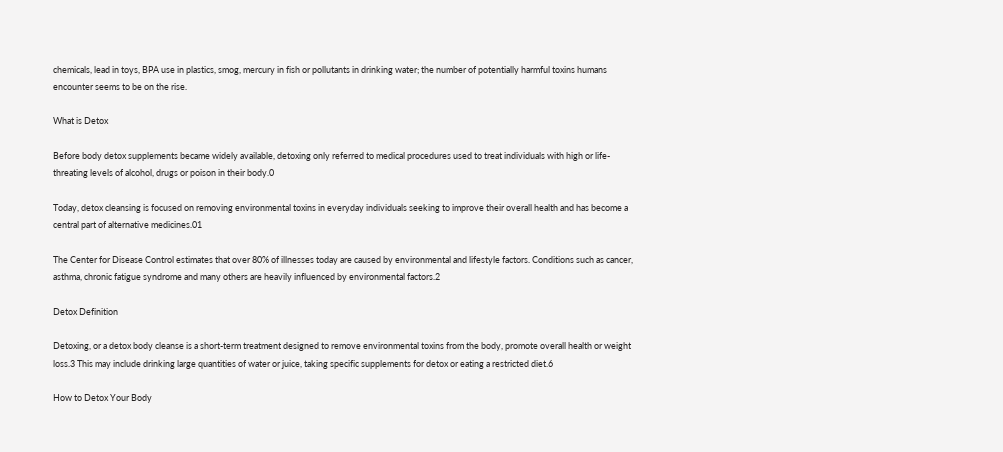chemicals, lead in toys, BPA use in plastics, smog, mercury in fish or pollutants in drinking water; the number of potentially harmful toxins humans encounter seems to be on the rise.

What is Detox

Before body detox supplements became widely available, detoxing only referred to medical procedures used to treat individuals with high or life-threating levels of alcohol, drugs or poison in their body.0

Today, detox cleansing is focused on removing environmental toxins in everyday individuals seeking to improve their overall health and has become a central part of alternative medicines.01

The Center for Disease Control estimates that over 80% of illnesses today are caused by environmental and lifestyle factors. Conditions such as cancer, asthma, chronic fatigue syndrome and many others are heavily influenced by environmental factors.2

Detox Definition

Detoxing, or a detox body cleanse is a short-term treatment designed to remove environmental toxins from the body, promote overall health or weight loss.3 This may include drinking large quantities of water or juice, taking specific supplements for detox or eating a restricted diet.6

How to Detox Your Body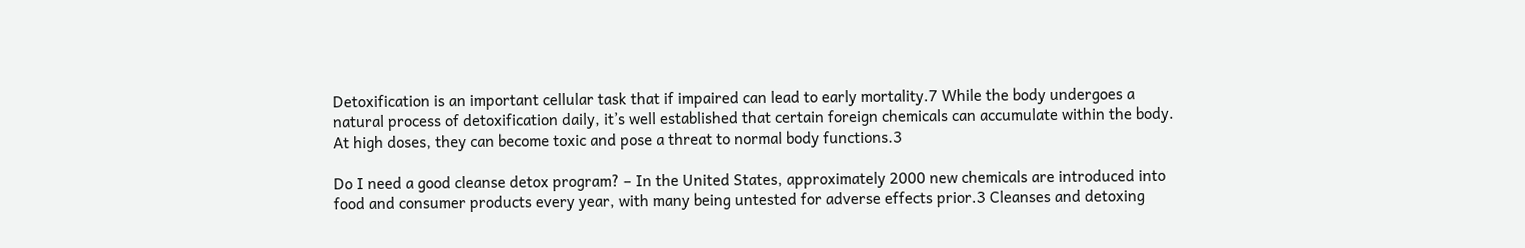Detoxification is an important cellular task that if impaired can lead to early mortality.7 While the body undergoes a natural process of detoxification daily, it’s well established that certain foreign chemicals can accumulate within the body. At high doses, they can become toxic and pose a threat to normal body functions.3

Do I need a good cleanse detox program? – In the United States, approximately 2000 new chemicals are introduced into food and consumer products every year, with many being untested for adverse effects prior.3 Cleanses and detoxing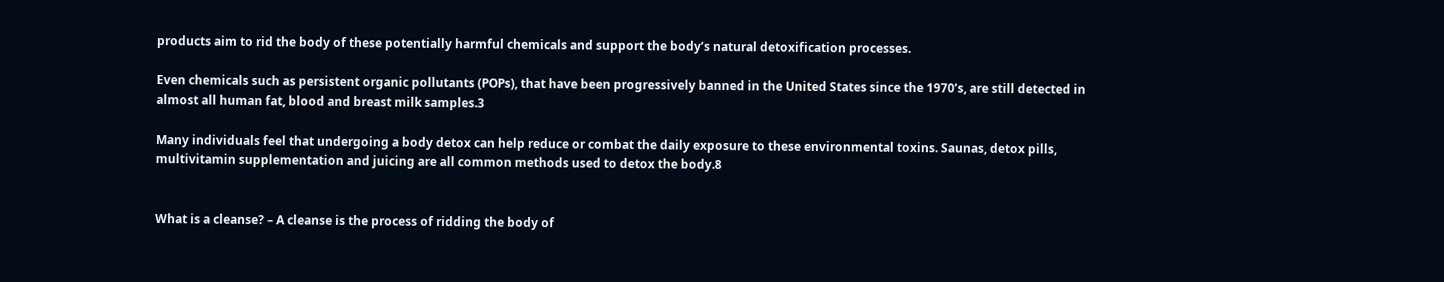products aim to rid the body of these potentially harmful chemicals and support the body’s natural detoxification processes.

Even chemicals such as persistent organic pollutants (POPs), that have been progressively banned in the United States since the 1970’s, are still detected in almost all human fat, blood and breast milk samples.3

Many individuals feel that undergoing a body detox can help reduce or combat the daily exposure to these environmental toxins. Saunas, detox pills, multivitamin supplementation and juicing are all common methods used to detox the body.8


What is a cleanse? – A cleanse is the process of ridding the body of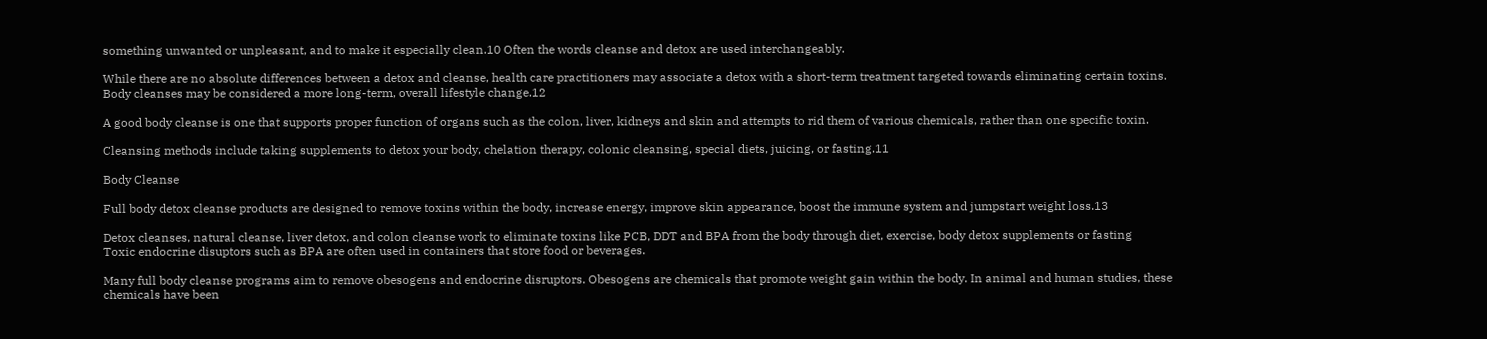something unwanted or unpleasant, and to make it especially clean.10 Often the words cleanse and detox are used interchangeably.

While there are no absolute differences between a detox and cleanse, health care practitioners may associate a detox with a short-term treatment targeted towards eliminating certain toxins. Body cleanses may be considered a more long-term, overall lifestyle change.12

A good body cleanse is one that supports proper function of organs such as the colon, liver, kidneys and skin and attempts to rid them of various chemicals, rather than one specific toxin.

Cleansing methods include taking supplements to detox your body, chelation therapy, colonic cleansing, special diets, juicing, or fasting.11

Body Cleanse

Full body detox cleanse products are designed to remove toxins within the body, increase energy, improve skin appearance, boost the immune system and jumpstart weight loss.13

Detox cleanses, natural cleanse, liver detox, and colon cleanse work to eliminate toxins like PCB, DDT and BPA from the body through diet, exercise, body detox supplements or fasting
Toxic endocrine disuptors such as BPA are often used in containers that store food or beverages.

Many full body cleanse programs aim to remove obesogens and endocrine disruptors. Obesogens are chemicals that promote weight gain within the body. In animal and human studies, these chemicals have been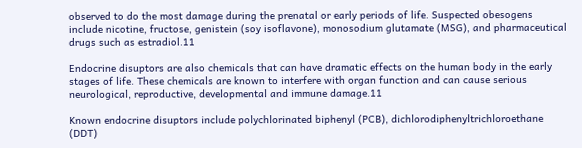observed to do the most damage during the prenatal or early periods of life. Suspected obesogens include nicotine, fructose, genistein (soy isoflavone), monosodium glutamate (MSG), and pharmaceutical drugs such as estradiol.11

Endocrine disuptors are also chemicals that can have dramatic effects on the human body in the early stages of life. These chemicals are known to interfere with organ function and can cause serious neurological, reproductive, developmental and immune damage.11

Known endocrine disuptors include polychlorinated biphenyl (PCB), dichlorodiphenyltrichloroethane (DDT)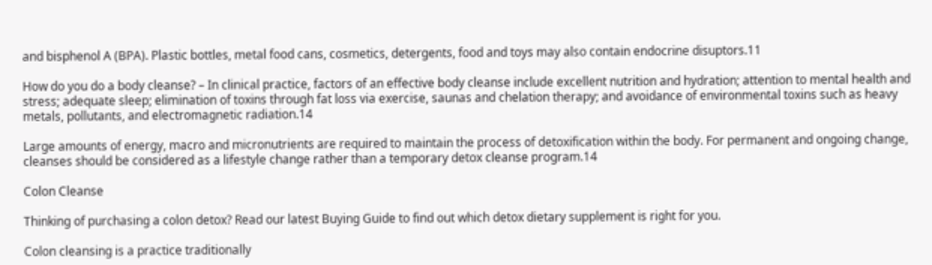and bisphenol A (BPA). Plastic bottles, metal food cans, cosmetics, detergents, food and toys may also contain endocrine disuptors.11

How do you do a body cleanse? – In clinical practice, factors of an effective body cleanse include excellent nutrition and hydration; attention to mental health and stress; adequate sleep; elimination of toxins through fat loss via exercise, saunas and chelation therapy; and avoidance of environmental toxins such as heavy metals, pollutants, and electromagnetic radiation.14

Large amounts of energy, macro and micronutrients are required to maintain the process of detoxification within the body. For permanent and ongoing change, cleanses should be considered as a lifestyle change rather than a temporary detox cleanse program.14

Colon Cleanse

Thinking of purchasing a colon detox? Read our latest Buying Guide to find out which detox dietary supplement is right for you.

Colon cleansing is a practice traditionally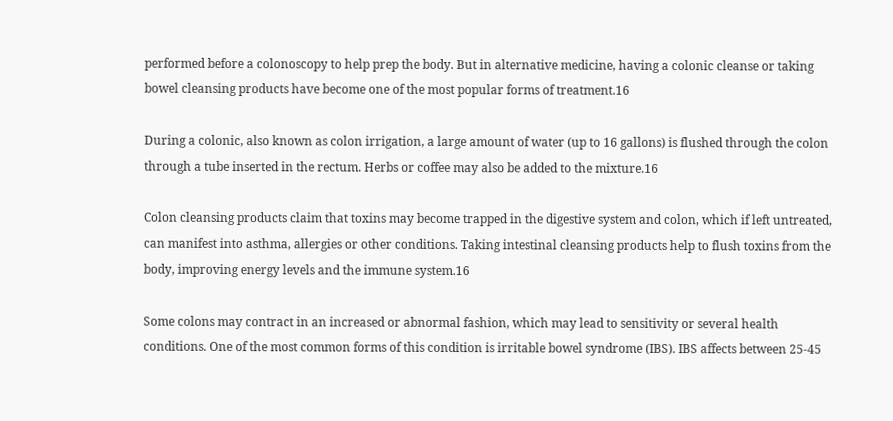performed before a colonoscopy to help prep the body. But in alternative medicine, having a colonic cleanse or taking bowel cleansing products have become one of the most popular forms of treatment.16

During a colonic, also known as colon irrigation, a large amount of water (up to 16 gallons) is flushed through the colon through a tube inserted in the rectum. Herbs or coffee may also be added to the mixture.16

Colon cleansing products claim that toxins may become trapped in the digestive system and colon, which if left untreated, can manifest into asthma, allergies or other conditions. Taking intestinal cleansing products help to flush toxins from the body, improving energy levels and the immune system.16

Some colons may contract in an increased or abnormal fashion, which may lead to sensitivity or several health conditions. One of the most common forms of this condition is irritable bowel syndrome (IBS). IBS affects between 25-45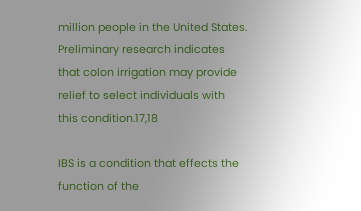million people in the United States. Preliminary research indicates that colon irrigation may provide relief to select individuals with this condition.17,18

IBS is a condition that effects the function of the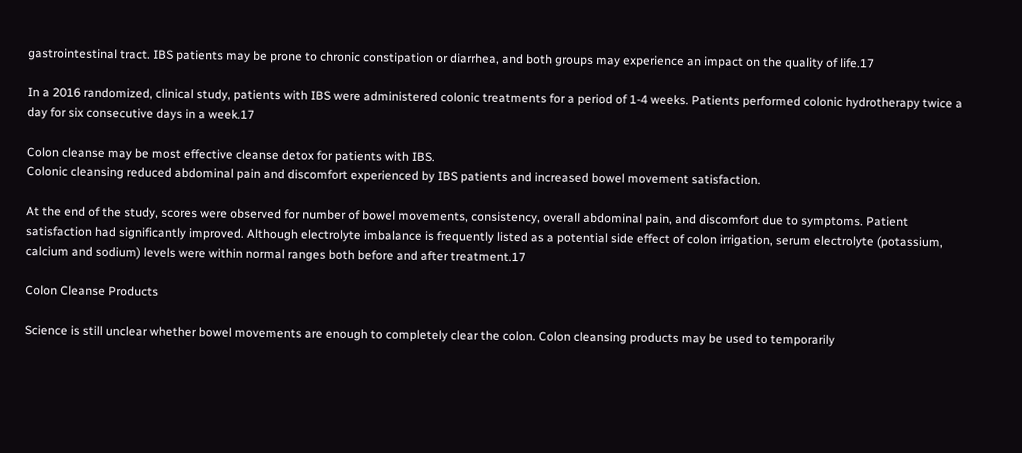gastrointestinal tract. IBS patients may be prone to chronic constipation or diarrhea, and both groups may experience an impact on the quality of life.17

In a 2016 randomized, clinical study, patients with IBS were administered colonic treatments for a period of 1-4 weeks. Patients performed colonic hydrotherapy twice a day for six consecutive days in a week.17

Colon cleanse may be most effective cleanse detox for patients with IBS.
Colonic cleansing reduced abdominal pain and discomfort experienced by IBS patients and increased bowel movement satisfaction.

At the end of the study, scores were observed for number of bowel movements, consistency, overall abdominal pain, and discomfort due to symptoms. Patient satisfaction had significantly improved. Although electrolyte imbalance is frequently listed as a potential side effect of colon irrigation, serum electrolyte (potassium, calcium and sodium) levels were within normal ranges both before and after treatment.17

Colon Cleanse Products

Science is still unclear whether bowel movements are enough to completely clear the colon. Colon cleansing products may be used to temporarily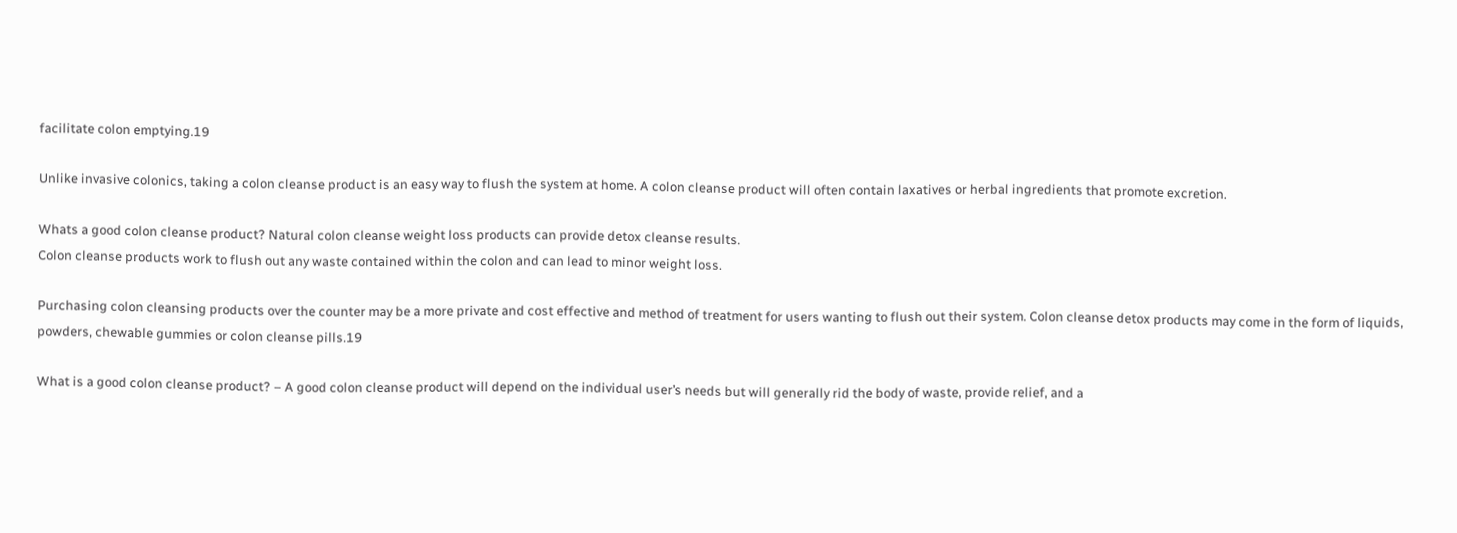facilitate colon emptying.19

Unlike invasive colonics, taking a colon cleanse product is an easy way to flush the system at home. A colon cleanse product will often contain laxatives or herbal ingredients that promote excretion.

Whats a good colon cleanse product? Natural colon cleanse weight loss products can provide detox cleanse results.
Colon cleanse products work to flush out any waste contained within the colon and can lead to minor weight loss.

Purchasing colon cleansing products over the counter may be a more private and cost effective and method of treatment for users wanting to flush out their system. Colon cleanse detox products may come in the form of liquids, powders, chewable gummies or colon cleanse pills.19

What is a good colon cleanse product? – A good colon cleanse product will depend on the individual user’s needs but will generally rid the body of waste, provide relief, and a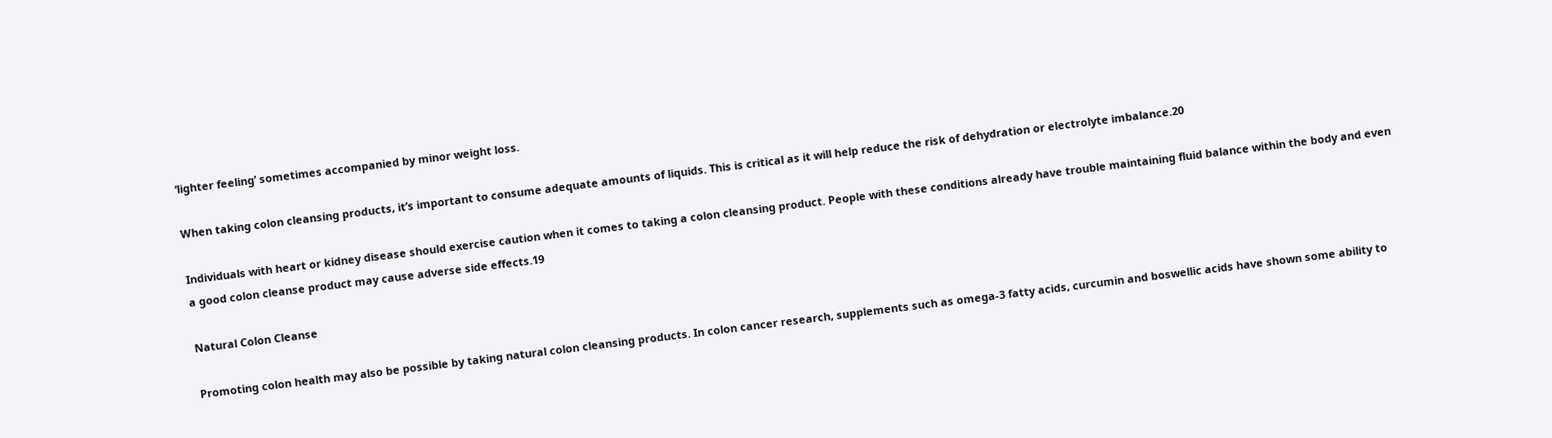‘lighter feeling’ sometimes accompanied by minor weight loss.

When taking colon cleansing products, it’s important to consume adequate amounts of liquids. This is critical as it will help reduce the risk of dehydration or electrolyte imbalance.20

Individuals with heart or kidney disease should exercise caution when it comes to taking a colon cleansing product. People with these conditions already have trouble maintaining fluid balance within the body and even a good colon cleanse product may cause adverse side effects.19

Natural Colon Cleanse

Promoting colon health may also be possible by taking natural colon cleansing products. In colon cancer research, supplements such as omega-3 fatty acids, curcumin and boswellic acids have shown some ability to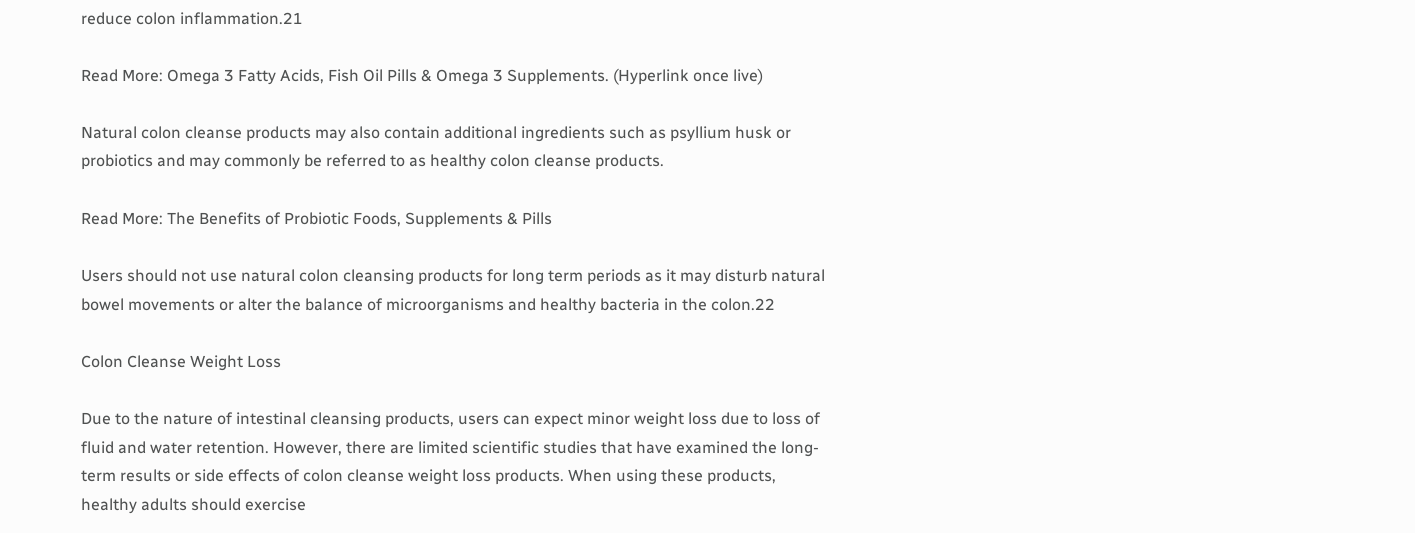reduce colon inflammation.21

Read More: Omega 3 Fatty Acids, Fish Oil Pills & Omega 3 Supplements. (Hyperlink once live)

Natural colon cleanse products may also contain additional ingredients such as psyllium husk or probiotics and may commonly be referred to as healthy colon cleanse products.

Read More: The Benefits of Probiotic Foods, Supplements & Pills

Users should not use natural colon cleansing products for long term periods as it may disturb natural bowel movements or alter the balance of microorganisms and healthy bacteria in the colon.22

Colon Cleanse Weight Loss

Due to the nature of intestinal cleansing products, users can expect minor weight loss due to loss of fluid and water retention. However, there are limited scientific studies that have examined the long-term results or side effects of colon cleanse weight loss products. When using these products, healthy adults should exercise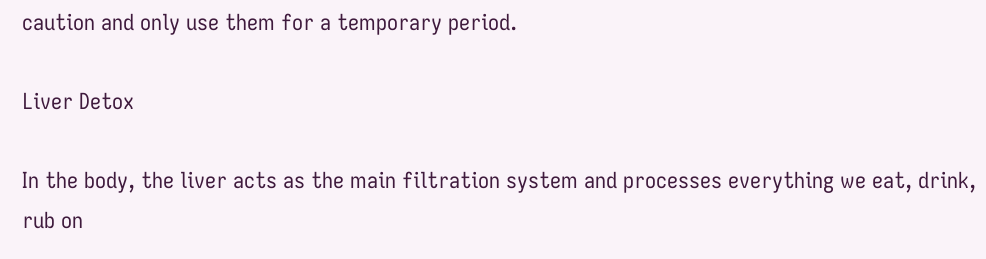caution and only use them for a temporary period.

Liver Detox

In the body, the liver acts as the main filtration system and processes everything we eat, drink, rub on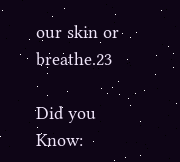our skin or breathe.23

Did you Know: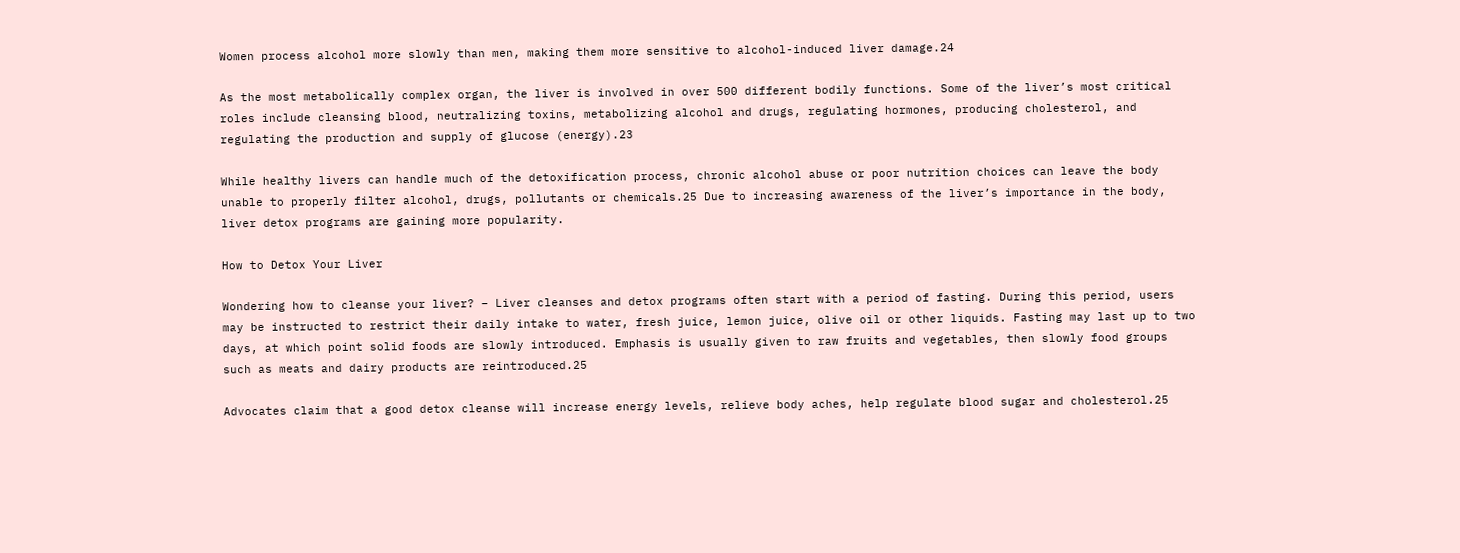Women process alcohol more slowly than men, making them more sensitive to alcohol-induced liver damage.24

As the most metabolically complex organ, the liver is involved in over 500 different bodily functions. Some of the liver’s most critical roles include cleansing blood, neutralizing toxins, metabolizing alcohol and drugs, regulating hormones, producing cholesterol, and regulating the production and supply of glucose (energy).23

While healthy livers can handle much of the detoxification process, chronic alcohol abuse or poor nutrition choices can leave the body unable to properly filter alcohol, drugs, pollutants or chemicals.25 Due to increasing awareness of the liver’s importance in the body, liver detox programs are gaining more popularity.

How to Detox Your Liver

Wondering how to cleanse your liver? – Liver cleanses and detox programs often start with a period of fasting. During this period, users may be instructed to restrict their daily intake to water, fresh juice, lemon juice, olive oil or other liquids. Fasting may last up to two days, at which point solid foods are slowly introduced. Emphasis is usually given to raw fruits and vegetables, then slowly food groups such as meats and dairy products are reintroduced.25

Advocates claim that a good detox cleanse will increase energy levels, relieve body aches, help regulate blood sugar and cholesterol.25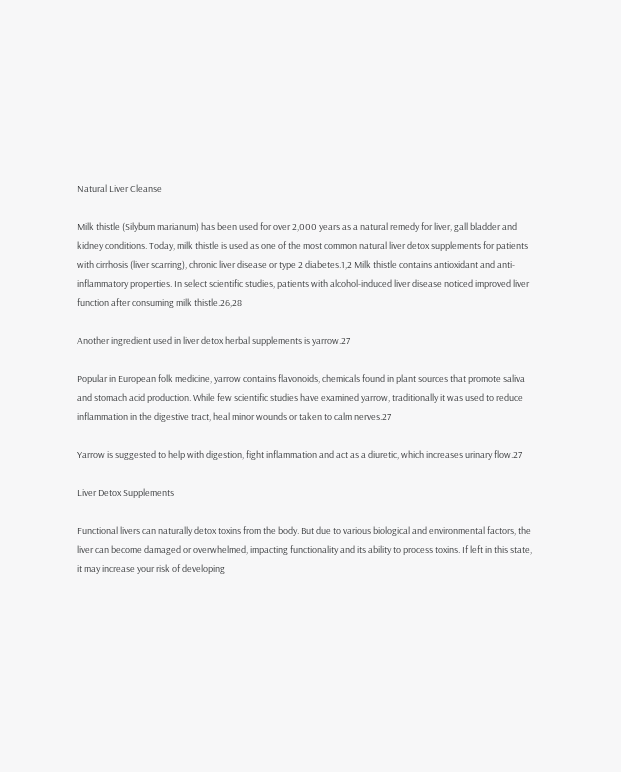Natural Liver Cleanse

Milk thistle (Silybum marianum) has been used for over 2,000 years as a natural remedy for liver, gall bladder and kidney conditions. Today, milk thistle is used as one of the most common natural liver detox supplements for patients with cirrhosis (liver scarring), chronic liver disease or type 2 diabetes.1,2 Milk thistle contains antioxidant and anti-inflammatory properties. In select scientific studies, patients with alcohol-induced liver disease noticed improved liver function after consuming milk thistle.26,28

Another ingredient used in liver detox herbal supplements is yarrow.27

Popular in European folk medicine, yarrow contains flavonoids, chemicals found in plant sources that promote saliva and stomach acid production. While few scientific studies have examined yarrow, traditionally it was used to reduce inflammation in the digestive tract, heal minor wounds or taken to calm nerves.27

Yarrow is suggested to help with digestion, fight inflammation and act as a diuretic, which increases urinary flow.27

Liver Detox Supplements

Functional livers can naturally detox toxins from the body. But due to various biological and environmental factors, the liver can become damaged or overwhelmed, impacting functionality and its ability to process toxins. If left in this state, it may increase your risk of developing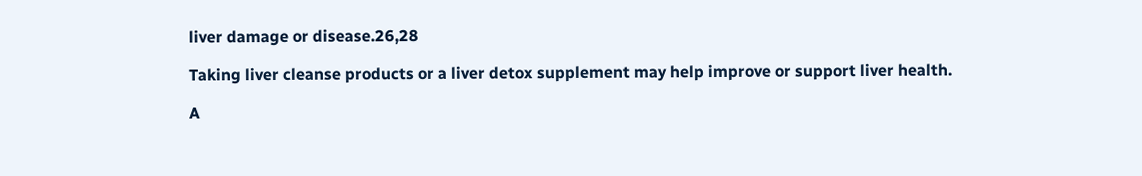liver damage or disease.26,28

Taking liver cleanse products or a liver detox supplement may help improve or support liver health.

A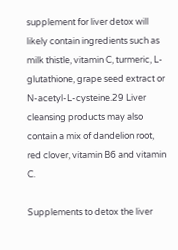supplement for liver detox will likely contain ingredients such as milk thistle, vitamin C, turmeric, L-glutathione, grape seed extract or N-acetyl-L-cysteine.29 Liver cleansing products may also contain a mix of dandelion root, red clover, vitamin B6 and vitamin C.

Supplements to detox the liver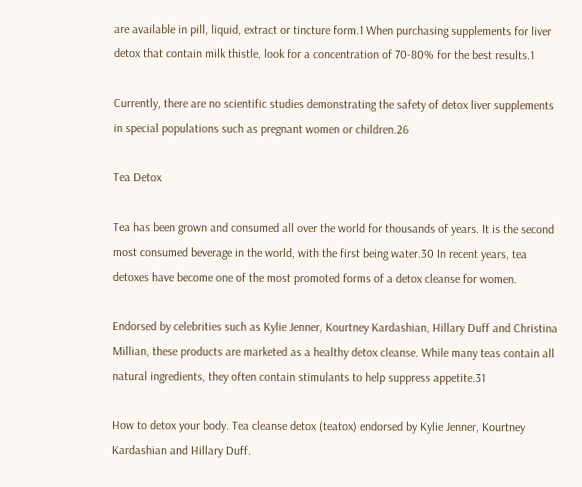are available in pill, liquid, extract or tincture form.1 When purchasing supplements for liver detox that contain milk thistle, look for a concentration of 70-80% for the best results.1

Currently, there are no scientific studies demonstrating the safety of detox liver supplements in special populations such as pregnant women or children.26

Tea Detox

Tea has been grown and consumed all over the world for thousands of years. It is the second most consumed beverage in the world, with the first being water.30 In recent years, tea detoxes have become one of the most promoted forms of a detox cleanse for women.

Endorsed by celebrities such as Kylie Jenner, Kourtney Kardashian, Hillary Duff and Christina Millian, these products are marketed as a healthy detox cleanse. While many teas contain all natural ingredients, they often contain stimulants to help suppress appetite.31

How to detox your body. Tea cleanse detox (teatox) endorsed by Kylie Jenner, Kourtney Kardashian and Hillary Duff.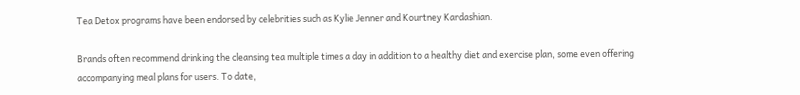Tea Detox programs have been endorsed by celebrities such as Kylie Jenner and Kourtney Kardashian.

Brands often recommend drinking the cleansing tea multiple times a day in addition to a healthy diet and exercise plan, some even offering accompanying meal plans for users. To date,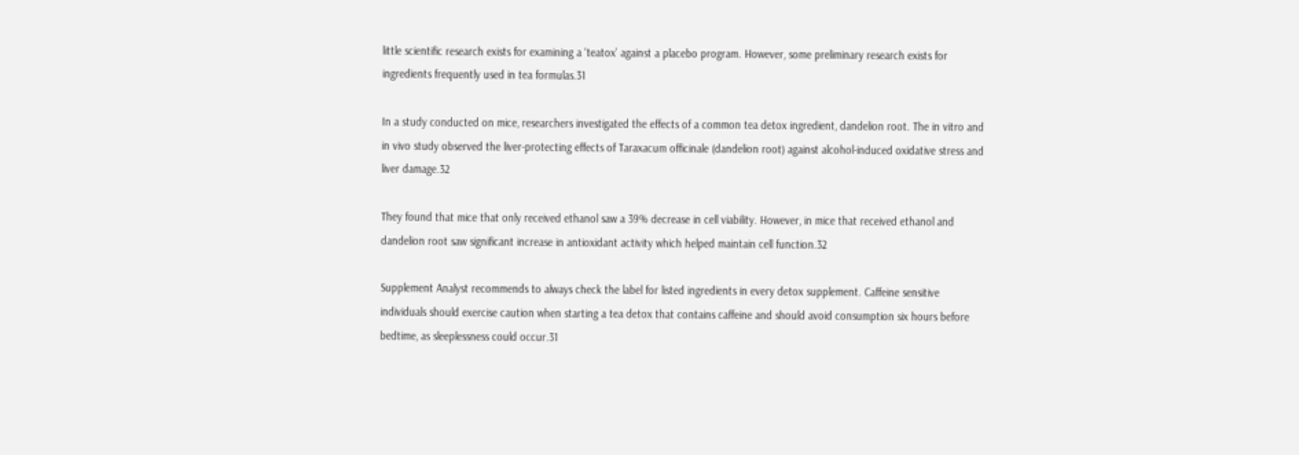little scientific research exists for examining a ‘teatox’ against a placebo program. However, some preliminary research exists for ingredients frequently used in tea formulas.31

In a study conducted on mice, researchers investigated the effects of a common tea detox ingredient, dandelion root. The in vitro and in vivo study observed the liver-protecting effects of Taraxacum officinale (dandelion root) against alcohol-induced oxidative stress and liver damage.32

They found that mice that only received ethanol saw a 39% decrease in cell viability. However, in mice that received ethanol and dandelion root saw significant increase in antioxidant activity which helped maintain cell function.32

Supplement Analyst recommends to always check the label for listed ingredients in every detox supplement. Caffeine sensitive individuals should exercise caution when starting a tea detox that contains caffeine and should avoid consumption six hours before bedtime, as sleeplessness could occur.31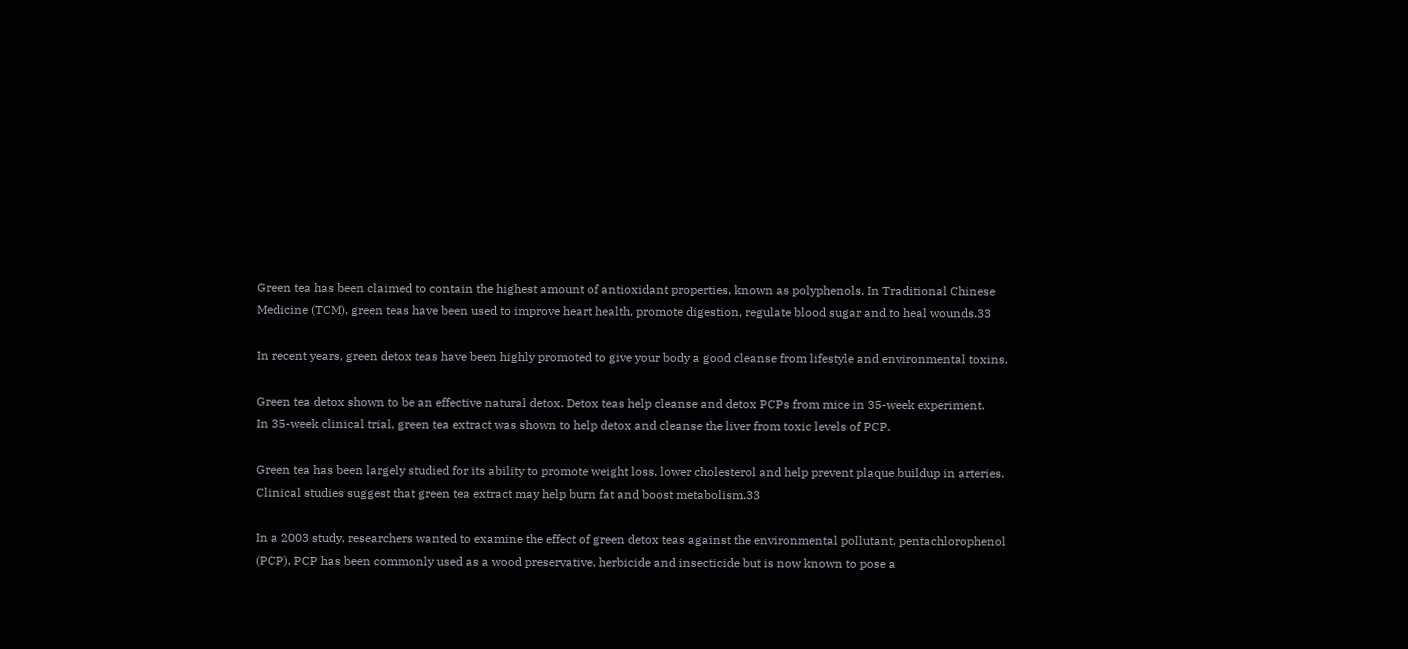Green tea has been claimed to contain the highest amount of antioxidant properties, known as polyphenols. In Traditional Chinese Medicine (TCM), green teas have been used to improve heart health, promote digestion, regulate blood sugar and to heal wounds.33

In recent years, green detox teas have been highly promoted to give your body a good cleanse from lifestyle and environmental toxins.

Green tea detox shown to be an effective natural detox. Detox teas help cleanse and detox PCPs from mice in 35-week experiment.
In 35-week clinical trial, green tea extract was shown to help detox and cleanse the liver from toxic levels of PCP.

Green tea has been largely studied for its ability to promote weight loss, lower cholesterol and help prevent plaque buildup in arteries. Clinical studies suggest that green tea extract may help burn fat and boost metabolism.33

In a 2003 study, researchers wanted to examine the effect of green detox teas against the environmental pollutant, pentachlorophenol (PCP). PCP has been commonly used as a wood preservative, herbicide and insecticide but is now known to pose a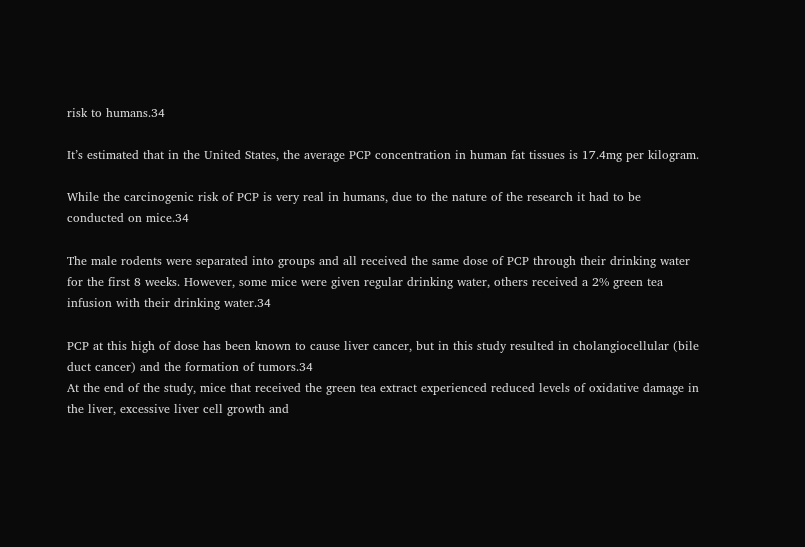risk to humans.34

It’s estimated that in the United States, the average PCP concentration in human fat tissues is 17.4mg per kilogram.

While the carcinogenic risk of PCP is very real in humans, due to the nature of the research it had to be conducted on mice.34

The male rodents were separated into groups and all received the same dose of PCP through their drinking water for the first 8 weeks. However, some mice were given regular drinking water, others received a 2% green tea infusion with their drinking water.34

PCP at this high of dose has been known to cause liver cancer, but in this study resulted in cholangiocellular (bile duct cancer) and the formation of tumors.34
At the end of the study, mice that received the green tea extract experienced reduced levels of oxidative damage in the liver, excessive liver cell growth and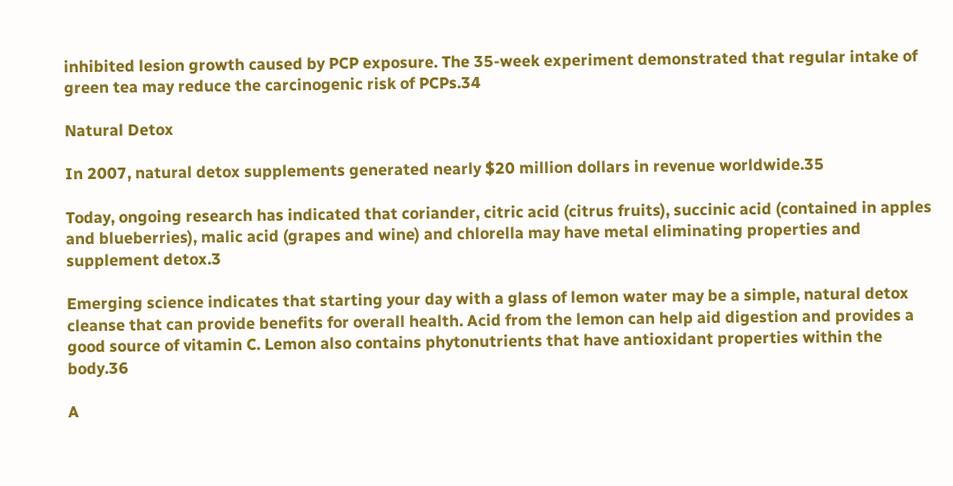inhibited lesion growth caused by PCP exposure. The 35-week experiment demonstrated that regular intake of green tea may reduce the carcinogenic risk of PCPs.34

Natural Detox

In 2007, natural detox supplements generated nearly $20 million dollars in revenue worldwide.35

Today, ongoing research has indicated that coriander, citric acid (citrus fruits), succinic acid (contained in apples and blueberries), malic acid (grapes and wine) and chlorella may have metal eliminating properties and supplement detox.3

Emerging science indicates that starting your day with a glass of lemon water may be a simple, natural detox cleanse that can provide benefits for overall health. Acid from the lemon can help aid digestion and provides a good source of vitamin C. Lemon also contains phytonutrients that have antioxidant properties within the body.36

A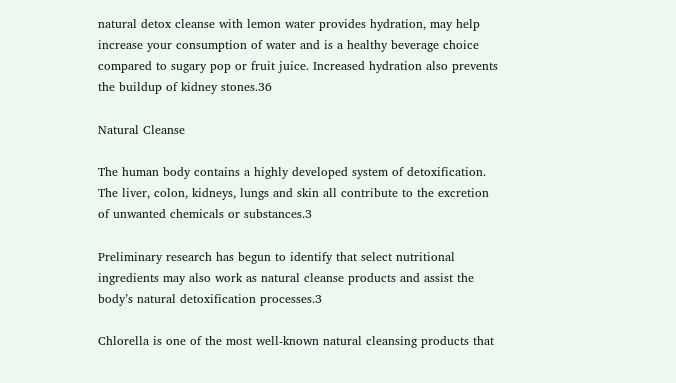natural detox cleanse with lemon water provides hydration, may help increase your consumption of water and is a healthy beverage choice compared to sugary pop or fruit juice. Increased hydration also prevents the buildup of kidney stones.36

Natural Cleanse

The human body contains a highly developed system of detoxification. The liver, colon, kidneys, lungs and skin all contribute to the excretion of unwanted chemicals or substances.3

Preliminary research has begun to identify that select nutritional ingredients may also work as natural cleanse products and assist the body’s natural detoxification processes.3

Chlorella is one of the most well-known natural cleansing products that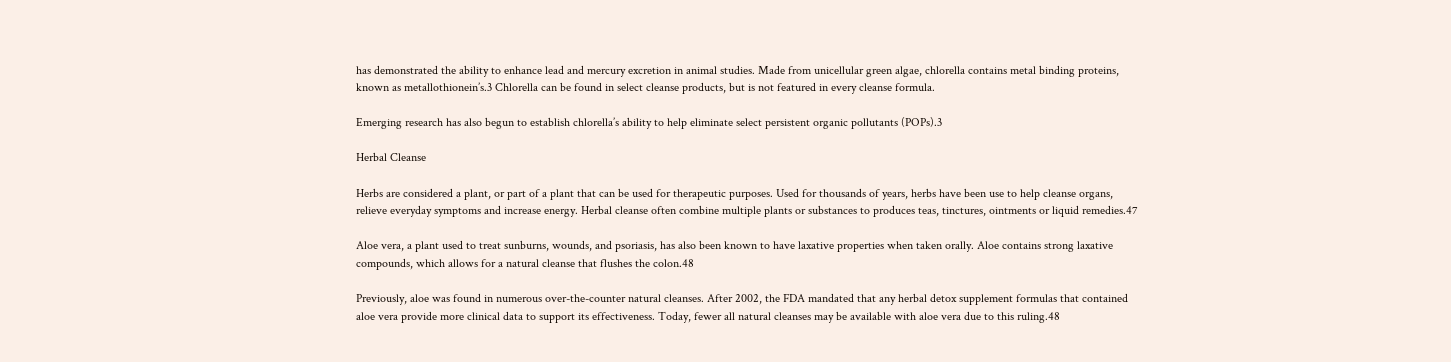has demonstrated the ability to enhance lead and mercury excretion in animal studies. Made from unicellular green algae, chlorella contains metal binding proteins, known as metallothionein’s.3 Chlorella can be found in select cleanse products, but is not featured in every cleanse formula.

Emerging research has also begun to establish chlorella’s ability to help eliminate select persistent organic pollutants (POPs).3

Herbal Cleanse

Herbs are considered a plant, or part of a plant that can be used for therapeutic purposes. Used for thousands of years, herbs have been use to help cleanse organs, relieve everyday symptoms and increase energy. Herbal cleanse often combine multiple plants or substances to produces teas, tinctures, ointments or liquid remedies.47

Aloe vera, a plant used to treat sunburns, wounds, and psoriasis, has also been known to have laxative properties when taken orally. Aloe contains strong laxative compounds, which allows for a natural cleanse that flushes the colon.48

Previously, aloe was found in numerous over-the-counter natural cleanses. After 2002, the FDA mandated that any herbal detox supplement formulas that contained aloe vera provide more clinical data to support its effectiveness. Today, fewer all natural cleanses may be available with aloe vera due to this ruling.48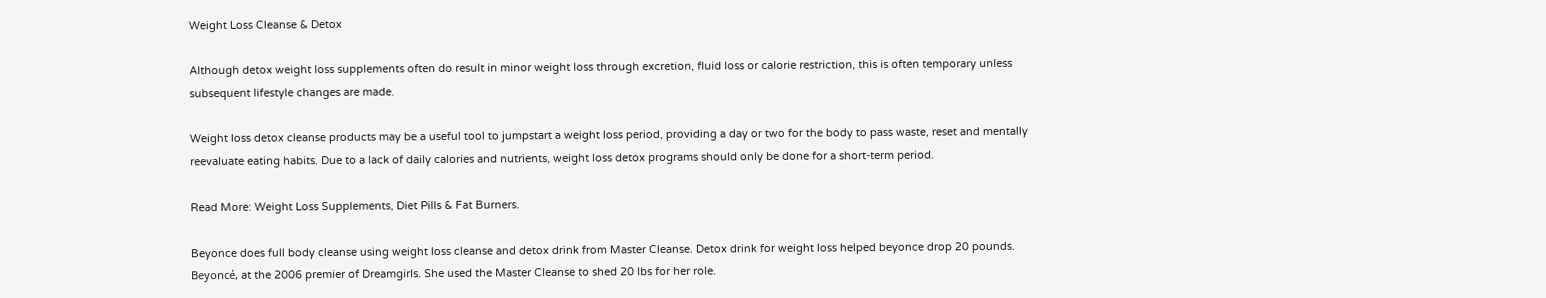Weight Loss Cleanse & Detox

Although detox weight loss supplements often do result in minor weight loss through excretion, fluid loss or calorie restriction, this is often temporary unless subsequent lifestyle changes are made.

Weight loss detox cleanse products may be a useful tool to jumpstart a weight loss period, providing a day or two for the body to pass waste, reset and mentally reevaluate eating habits. Due to a lack of daily calories and nutrients, weight loss detox programs should only be done for a short-term period.

Read More: Weight Loss Supplements, Diet Pills & Fat Burners.

Beyonce does full body cleanse using weight loss cleanse and detox drink from Master Cleanse. Detox drink for weight loss helped beyonce drop 20 pounds.
Beyoncé, at the 2006 premier of Dreamgirls. She used the Master Cleanse to shed 20 lbs for her role.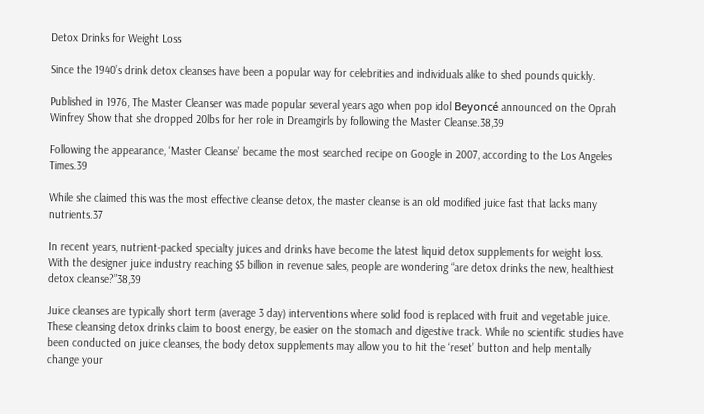Detox Drinks for Weight Loss

Since the 1940’s drink detox cleanses have been a popular way for celebrities and individuals alike to shed pounds quickly.

Published in 1976, The Master Cleanser was made popular several years ago when pop idol Beyoncé announced on the Oprah Winfrey Show that she dropped 20lbs for her role in Dreamgirls by following the Master Cleanse.38,39

Following the appearance, ‘Master Cleanse’ became the most searched recipe on Google in 2007, according to the Los Angeles Times.39

While she claimed this was the most effective cleanse detox, the master cleanse is an old modified juice fast that lacks many nutrients.37

In recent years, nutrient-packed specialty juices and drinks have become the latest liquid detox supplements for weight loss. With the designer juice industry reaching $5 billion in revenue sales, people are wondering “are detox drinks the new, healthiest detox cleanse?”38,39

Juice cleanses are typically short term (average 3 day) interventions where solid food is replaced with fruit and vegetable juice. These cleansing detox drinks claim to boost energy, be easier on the stomach and digestive track. While no scientific studies have been conducted on juice cleanses, the body detox supplements may allow you to hit the ‘reset’ button and help mentally change your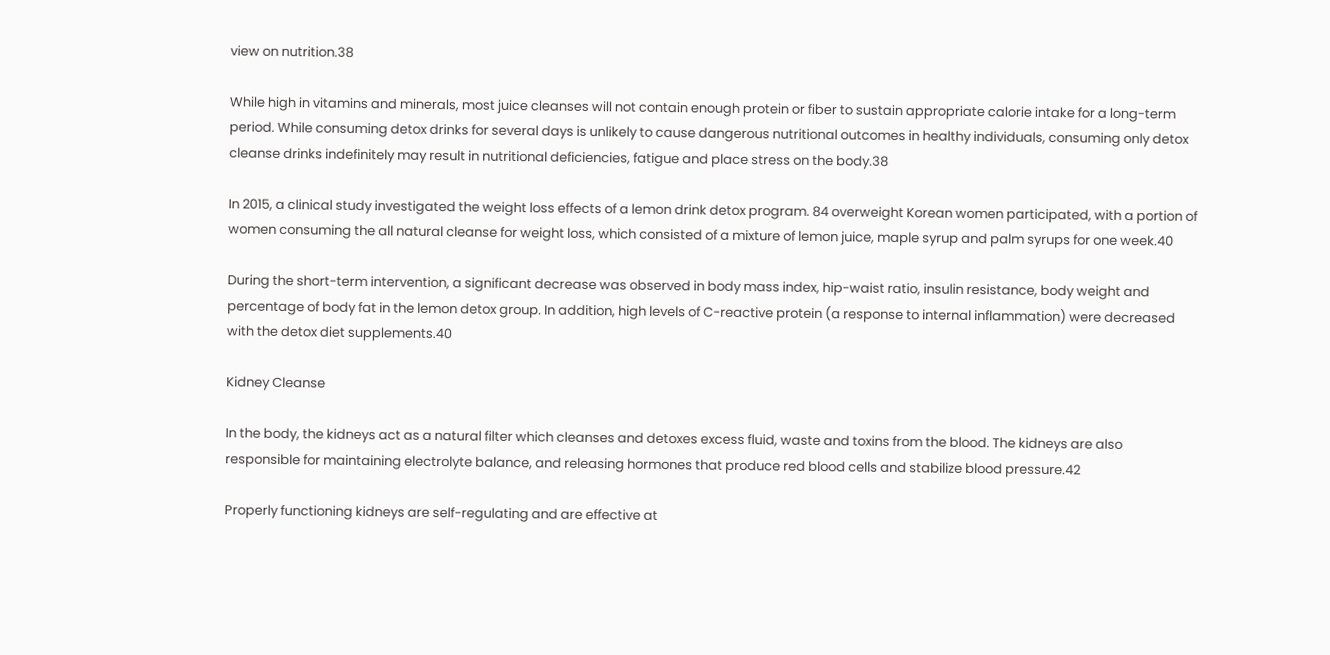view on nutrition.38

While high in vitamins and minerals, most juice cleanses will not contain enough protein or fiber to sustain appropriate calorie intake for a long-term period. While consuming detox drinks for several days is unlikely to cause dangerous nutritional outcomes in healthy individuals, consuming only detox cleanse drinks indefinitely may result in nutritional deficiencies, fatigue and place stress on the body.38

In 2015, a clinical study investigated the weight loss effects of a lemon drink detox program. 84 overweight Korean women participated, with a portion of women consuming the all natural cleanse for weight loss, which consisted of a mixture of lemon juice, maple syrup and palm syrups for one week.40

During the short-term intervention, a significant decrease was observed in body mass index, hip-waist ratio, insulin resistance, body weight and percentage of body fat in the lemon detox group. In addition, high levels of C-reactive protein (a response to internal inflammation) were decreased with the detox diet supplements.40

Kidney Cleanse

In the body, the kidneys act as a natural filter which cleanses and detoxes excess fluid, waste and toxins from the blood. The kidneys are also responsible for maintaining electrolyte balance, and releasing hormones that produce red blood cells and stabilize blood pressure.42

Properly functioning kidneys are self-regulating and are effective at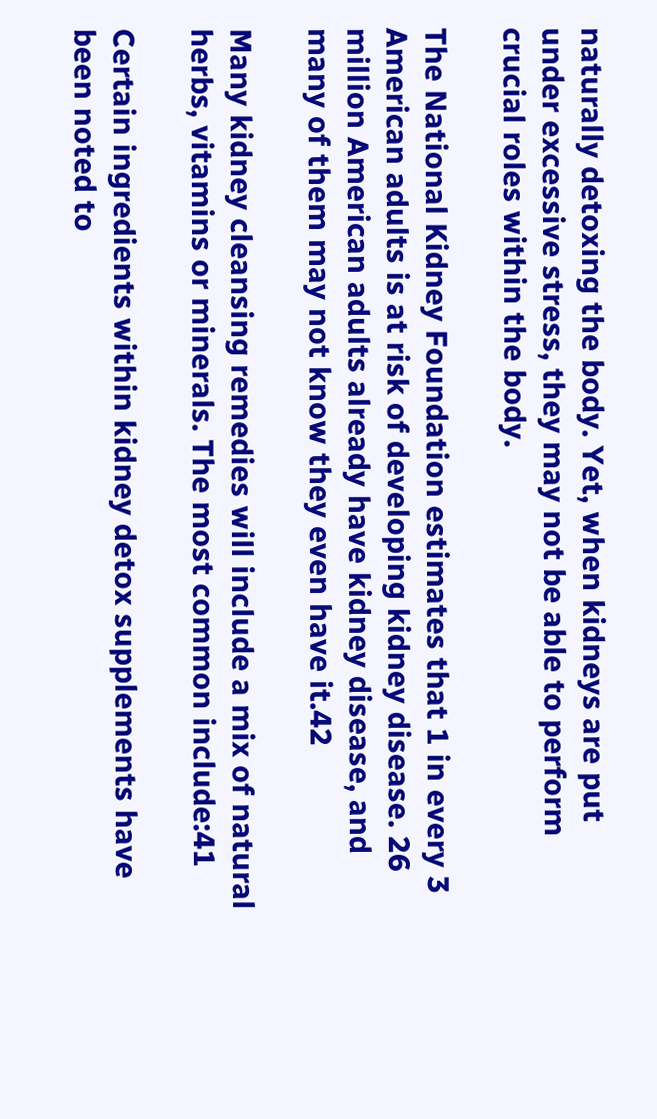naturally detoxing the body. Yet, when kidneys are put under excessive stress, they may not be able to perform crucial roles within the body.

The National Kidney Foundation estimates that 1 in every 3 American adults is at risk of developing kidney disease. 26 million American adults already have kidney disease, and many of them may not know they even have it.42

Many kidney cleansing remedies will include a mix of natural herbs, vitamins or minerals. The most common include:41

Certain ingredients within kidney detox supplements have been noted to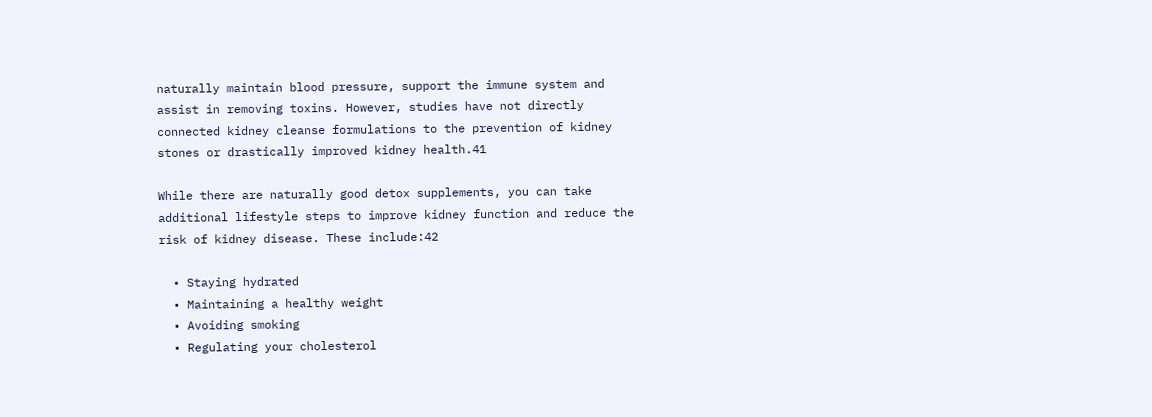naturally maintain blood pressure, support the immune system and assist in removing toxins. However, studies have not directly connected kidney cleanse formulations to the prevention of kidney stones or drastically improved kidney health.41

While there are naturally good detox supplements, you can take additional lifestyle steps to improve kidney function and reduce the risk of kidney disease. These include:42

  • Staying hydrated
  • Maintaining a healthy weight
  • Avoiding smoking
  • Regulating your cholesterol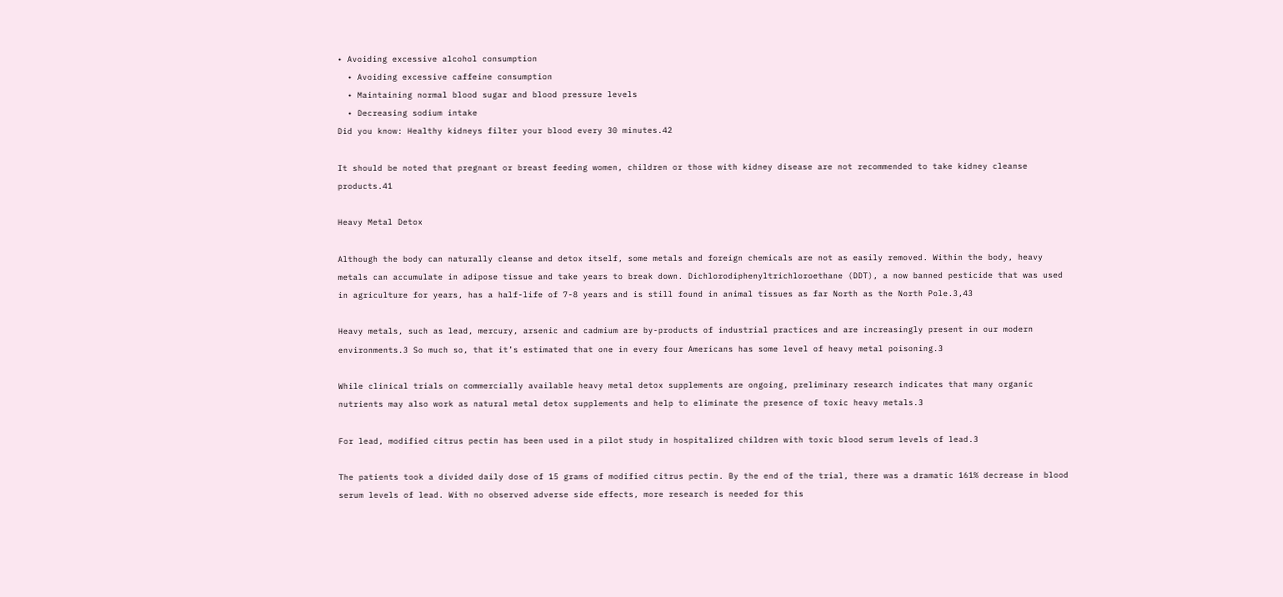• Avoiding excessive alcohol consumption
  • Avoiding excessive caffeine consumption
  • Maintaining normal blood sugar and blood pressure levels
  • Decreasing sodium intake
Did you know: Healthy kidneys filter your blood every 30 minutes.42

It should be noted that pregnant or breast feeding women, children or those with kidney disease are not recommended to take kidney cleanse products.41

Heavy Metal Detox

Although the body can naturally cleanse and detox itself, some metals and foreign chemicals are not as easily removed. Within the body, heavy metals can accumulate in adipose tissue and take years to break down. Dichlorodiphenyltrichloroethane (DDT), a now banned pesticide that was used in agriculture for years, has a half-life of 7-8 years and is still found in animal tissues as far North as the North Pole.3,43

Heavy metals, such as lead, mercury, arsenic and cadmium are by-products of industrial practices and are increasingly present in our modern environments.3 So much so, that it’s estimated that one in every four Americans has some level of heavy metal poisoning.3

While clinical trials on commercially available heavy metal detox supplements are ongoing, preliminary research indicates that many organic nutrients may also work as natural metal detox supplements and help to eliminate the presence of toxic heavy metals.3

For lead, modified citrus pectin has been used in a pilot study in hospitalized children with toxic blood serum levels of lead.3

The patients took a divided daily dose of 15 grams of modified citrus pectin. By the end of the trial, there was a dramatic 161% decrease in blood serum levels of lead. With no observed adverse side effects, more research is needed for this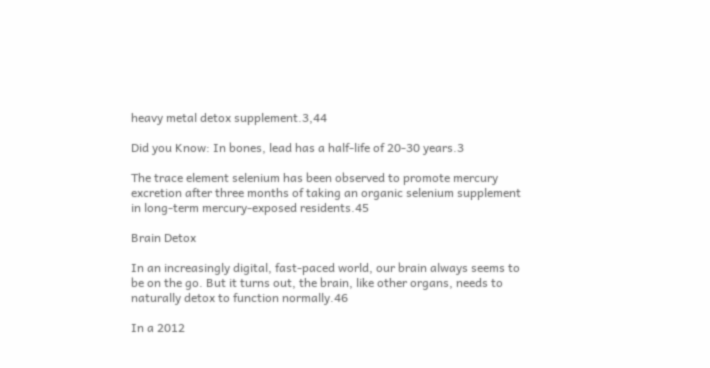heavy metal detox supplement.3,44

Did you Know: In bones, lead has a half-life of 20-30 years.3

The trace element selenium has been observed to promote mercury excretion after three months of taking an organic selenium supplement in long-term mercury-exposed residents.45

Brain Detox

In an increasingly digital, fast-paced world, our brain always seems to be on the go. But it turns out, the brain, like other organs, needs to naturally detox to function normally.46

In a 2012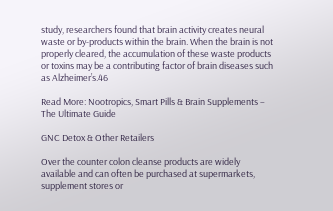study, researchers found that brain activity creates neural waste or by-products within the brain. When the brain is not properly cleared, the accumulation of these waste products or toxins may be a contributing factor of brain diseases such as Alzheimer’s.46

Read More: Nootropics, Smart Pills & Brain Supplements – The Ultimate Guide

GNC Detox & Other Retailers

Over the counter colon cleanse products are widely available and can often be purchased at supermarkets, supplement stores or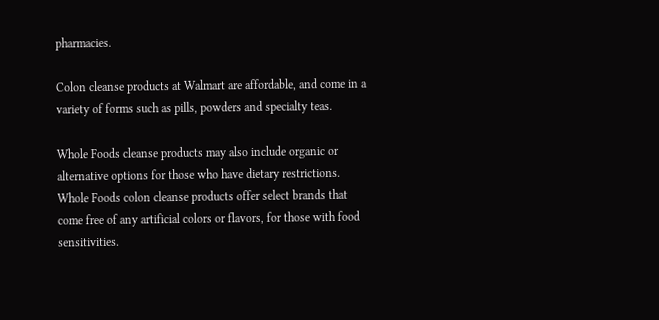pharmacies.

Colon cleanse products at Walmart are affordable, and come in a variety of forms such as pills, powders and specialty teas.

Whole Foods cleanse products may also include organic or alternative options for those who have dietary restrictions. Whole Foods colon cleanse products offer select brands that come free of any artificial colors or flavors, for those with food sensitivities.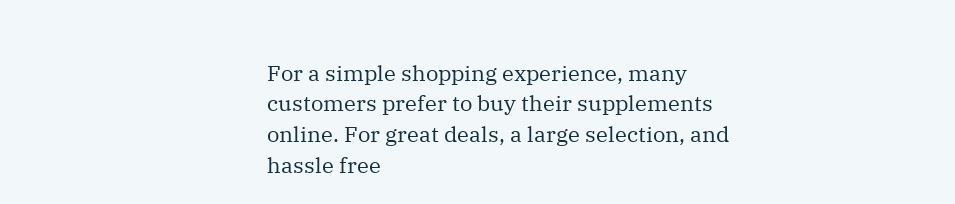For a simple shopping experience, many customers prefer to buy their supplements online. For great deals, a large selection, and hassle free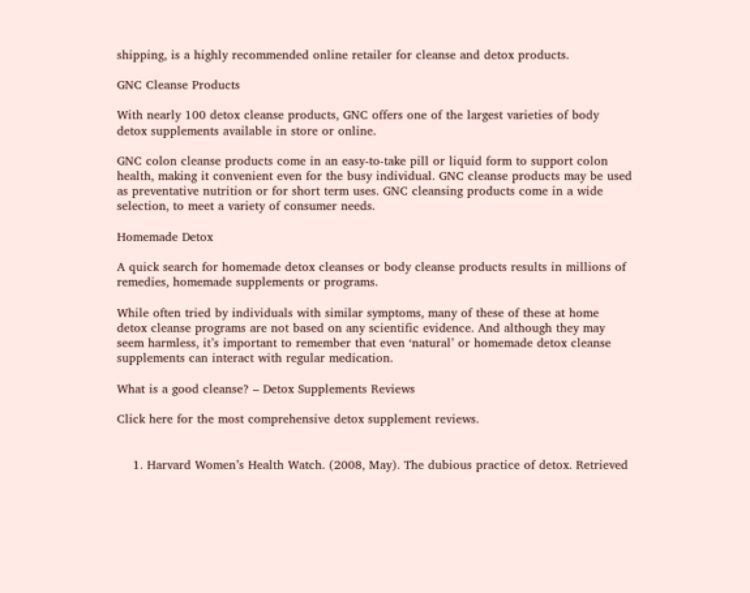shipping, is a highly recommended online retailer for cleanse and detox products.

GNC Cleanse Products

With nearly 100 detox cleanse products, GNC offers one of the largest varieties of body detox supplements available in store or online.

GNC colon cleanse products come in an easy-to-take pill or liquid form to support colon health, making it convenient even for the busy individual. GNC cleanse products may be used as preventative nutrition or for short term uses. GNC cleansing products come in a wide selection, to meet a variety of consumer needs.

Homemade Detox

A quick search for homemade detox cleanses or body cleanse products results in millions of remedies, homemade supplements or programs.

While often tried by individuals with similar symptoms, many of these of these at home detox cleanse programs are not based on any scientific evidence. And although they may seem harmless, it’s important to remember that even ‘natural’ or homemade detox cleanse supplements can interact with regular medication.

What is a good cleanse? – Detox Supplements Reviews

Click here for the most comprehensive detox supplement reviews.


    1. Harvard Women’s Health Watch. (2008, May). The dubious practice of detox. Retrieved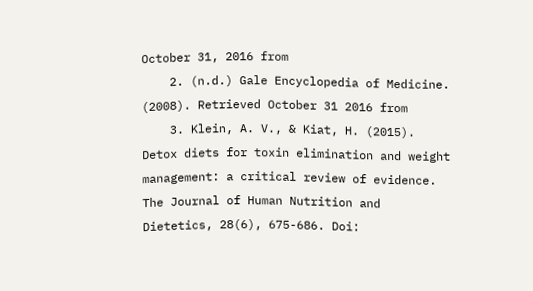October 31, 2016 from
    2. (n.d.) Gale Encyclopedia of Medicine. (2008). Retrieved October 31 2016 from
    3. Klein, A. V., & Kiat, H. (2015). Detox diets for toxin elimination and weight management: a critical review of evidence. The Journal of Human Nutrition and Dietetics, 28(6), 675-686. Doi: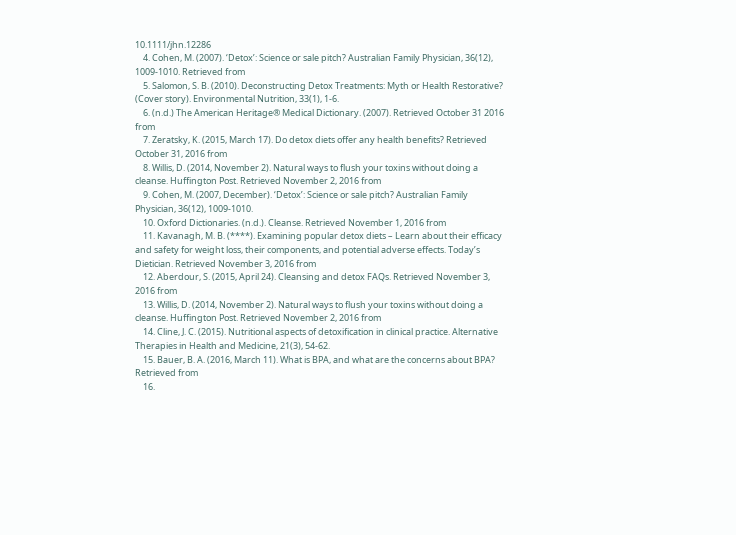10.1111/jhn.12286
    4. Cohen, M. (2007). ‘Detox’: Science or sale pitch? Australian Family Physician, 36(12), 1009-1010. Retrieved from
    5. Salomon, S. B. (2010). Deconstructing Detox Treatments: Myth or Health Restorative? (Cover story). Environmental Nutrition, 33(1), 1-6.
    6. (n.d.) The American Heritage® Medical Dictionary. (2007). Retrieved October 31 2016 from
    7. Zeratsky, K. (2015, March 17). Do detox diets offer any health benefits? Retrieved October 31, 2016 from
    8. Willis, D. (2014, November 2). Natural ways to flush your toxins without doing a cleanse. Huffington Post. Retrieved November 2, 2016 from
    9. Cohen, M. (2007, December). ‘Detox’: Science or sale pitch? Australian Family Physician, 36(12), 1009-1010.
    10. Oxford Dictionaries. (n.d.). Cleanse. Retrieved November 1, 2016 from
    11. Kavanagh, M. B. (****). Examining popular detox diets – Learn about their efficacy and safety for weight loss, their components, and potential adverse effects. Today’s Dietician. Retrieved November 3, 2016 from
    12. Aberdour, S. (2015, April 24). Cleansing and detox FAQs. Retrieved November 3, 2016 from
    13. Willis, D. (2014, November 2). Natural ways to flush your toxins without doing a cleanse. Huffington Post. Retrieved November 2, 2016 from
    14. Cline, J. C. (2015). Nutritional aspects of detoxification in clinical practice. Alternative Therapies in Health and Medicine, 21(3), 54-62.
    15. Bauer, B. A. (2016, March 11). What is BPA, and what are the concerns about BPA? Retrieved from
    16.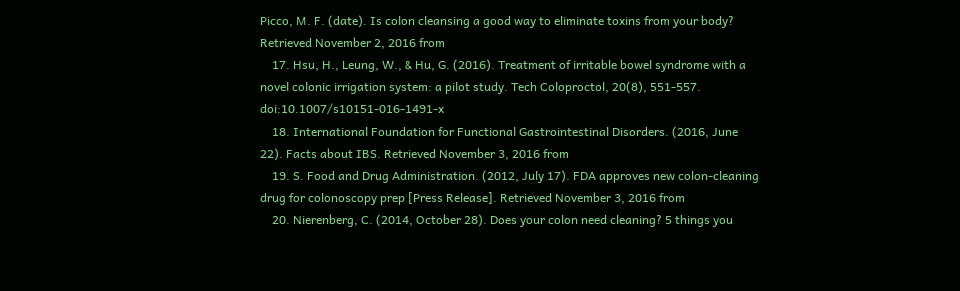Picco, M. F. (date). Is colon cleansing a good way to eliminate toxins from your body? Retrieved November 2, 2016 from
    17. Hsu, H., Leung, W., & Hu, G. (2016). Treatment of irritable bowel syndrome with a novel colonic irrigation system: a pilot study. Tech Coloproctol, 20(8), 551-557. doi:10.1007/s10151-016-1491-x
    18. International Foundation for Functional Gastrointestinal Disorders. (2016, June 22). Facts about IBS. Retrieved November 3, 2016 from
    19. S. Food and Drug Administration. (2012, July 17). FDA approves new colon-cleaning drug for colonoscopy prep [Press Release]. Retrieved November 3, 2016 from
    20. Nierenberg, C. (2014, October 28). Does your colon need cleaning? 5 things you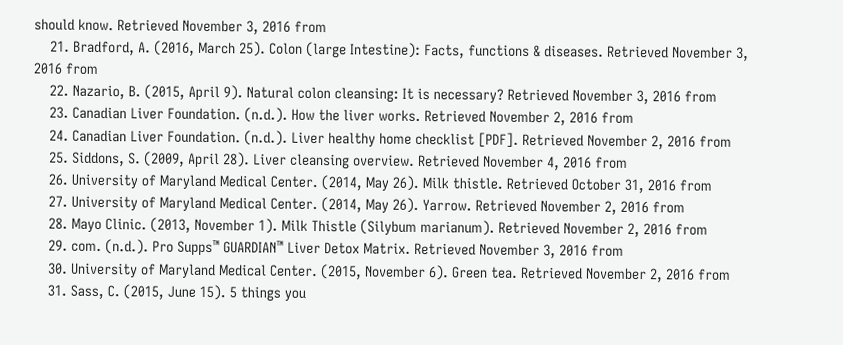should know. Retrieved November 3, 2016 from
    21. Bradford, A. (2016, March 25). Colon (large Intestine): Facts, functions & diseases. Retrieved November 3, 2016 from
    22. Nazario, B. (2015, April 9). Natural colon cleansing: It is necessary? Retrieved November 3, 2016 from
    23. Canadian Liver Foundation. (n.d.). How the liver works. Retrieved November 2, 2016 from
    24. Canadian Liver Foundation. (n.d.). Liver healthy home checklist [PDF]. Retrieved November 2, 2016 from
    25. Siddons, S. (2009, April 28). Liver cleansing overview. Retrieved November 4, 2016 from
    26. University of Maryland Medical Center. (2014, May 26). Milk thistle. Retrieved October 31, 2016 from
    27. University of Maryland Medical Center. (2014, May 26). Yarrow. Retrieved November 2, 2016 from
    28. Mayo Clinic. (2013, November 1). Milk Thistle (Silybum marianum). Retrieved November 2, 2016 from
    29. com. (n.d.). Pro Supps™ GUARDIAN™ Liver Detox Matrix. Retrieved November 3, 2016 from
    30. University of Maryland Medical Center. (2015, November 6). Green tea. Retrieved November 2, 2016 from
    31. Sass, C. (2015, June 15). 5 things you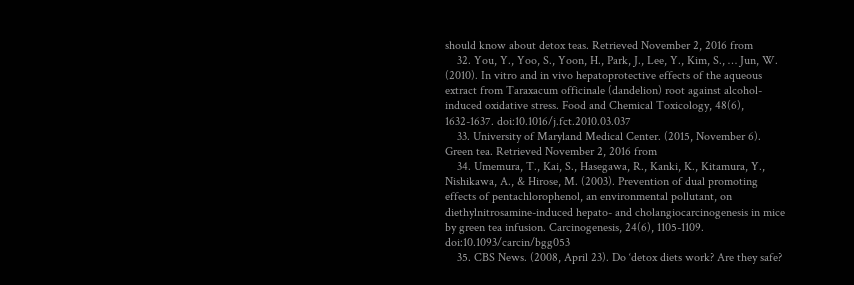should know about detox teas. Retrieved November 2, 2016 from
    32. You, Y., Yoo, S., Yoon, H., Park, J., Lee, Y., Kim, S., … Jun, W. (2010). In vitro and in vivo hepatoprotective effects of the aqueous extract from Taraxacum officinale (dandelion) root against alcohol-induced oxidative stress. Food and Chemical Toxicology, 48(6), 1632-1637. doi:10.1016/j.fct.2010.03.037
    33. University of Maryland Medical Center. (2015, November 6). Green tea. Retrieved November 2, 2016 from
    34. Umemura, T., Kai, S., Hasegawa, R., Kanki, K., Kitamura, Y., Nishikawa, A., & Hirose, M. (2003). Prevention of dual promoting effects of pentachlorophenol, an environmental pollutant, on diethylnitrosamine-induced hepato- and cholangiocarcinogenesis in mice by green tea infusion. Carcinogenesis, 24(6), 1105-1109. doi:10.1093/carcin/bgg053
    35. CBS News. (2008, April 23). Do ‘detox diets work? Are they safe?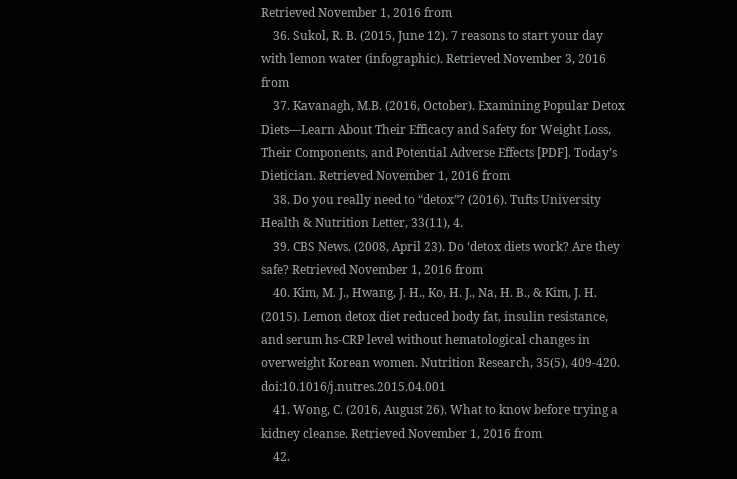Retrieved November 1, 2016 from
    36. Sukol, R. B. (2015, June 12). 7 reasons to start your day with lemon water (infographic). Retrieved November 3, 2016 from
    37. Kavanagh, M.B. (2016, October). Examining Popular Detox Diets—Learn About Their Efficacy and Safety for Weight Loss, Their Components, and Potential Adverse Effects [PDF]. Today’s Dietician. Retrieved November 1, 2016 from
    38. Do you really need to “detox”? (2016). Tufts University Health & Nutrition Letter, 33(11), 4.
    39. CBS News. (2008, April 23). Do ‘detox diets work? Are they safe? Retrieved November 1, 2016 from
    40. Kim, M. J., Hwang, J. H., Ko, H. J., Na, H. B., & Kim, J. H. (2015). Lemon detox diet reduced body fat, insulin resistance, and serum hs-CRP level without hematological changes in overweight Korean women. Nutrition Research, 35(5), 409-420. doi:10.1016/j.nutres.2015.04.001
    41. Wong, C. (2016, August 26). What to know before trying a kidney cleanse. Retrieved November 1, 2016 from
    42.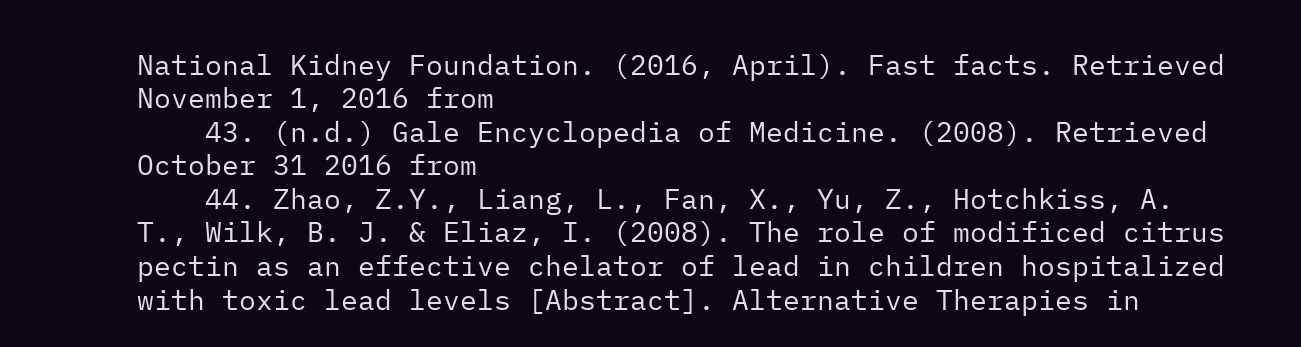National Kidney Foundation. (2016, April). Fast facts. Retrieved November 1, 2016 from
    43. (n.d.) Gale Encyclopedia of Medicine. (2008). Retrieved October 31 2016 from
    44. Zhao, Z.Y., Liang, L., Fan, X., Yu, Z., Hotchkiss, A. T., Wilk, B. J. & Eliaz, I. (2008). The role of modificed citrus pectin as an effective chelator of lead in children hospitalized with toxic lead levels [Abstract]. Alternative Therapies in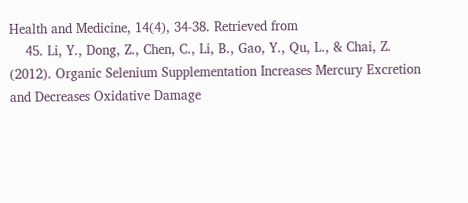Health and Medicine, 14(4), 34-38. Retrieved from
    45. Li, Y., Dong, Z., Chen, C., Li, B., Gao, Y., Qu, L., & Chai, Z. (2012). Organic Selenium Supplementation Increases Mercury Excretion and Decreases Oxidative Damage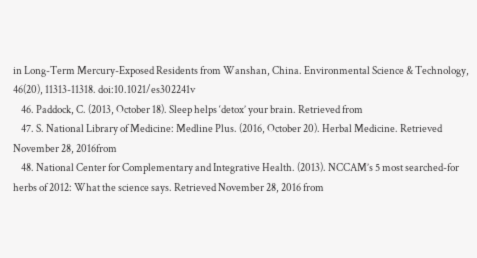in Long-Term Mercury-Exposed Residents from Wanshan, China. Environmental Science & Technology, 46(20), 11313-11318. doi:10.1021/es302241v
    46. Paddock, C. (2013, October 18). Sleep helps ‘detox’ your brain. Retrieved from
    47. S. National Library of Medicine: Medline Plus. (2016, October 20). Herbal Medicine. Retrieved November 28, 2016from
    48. National Center for Complementary and Integrative Health. (2013). NCCAM’s 5 most searched-for herbs of 2012: What the science says. Retrieved November 28, 2016 from